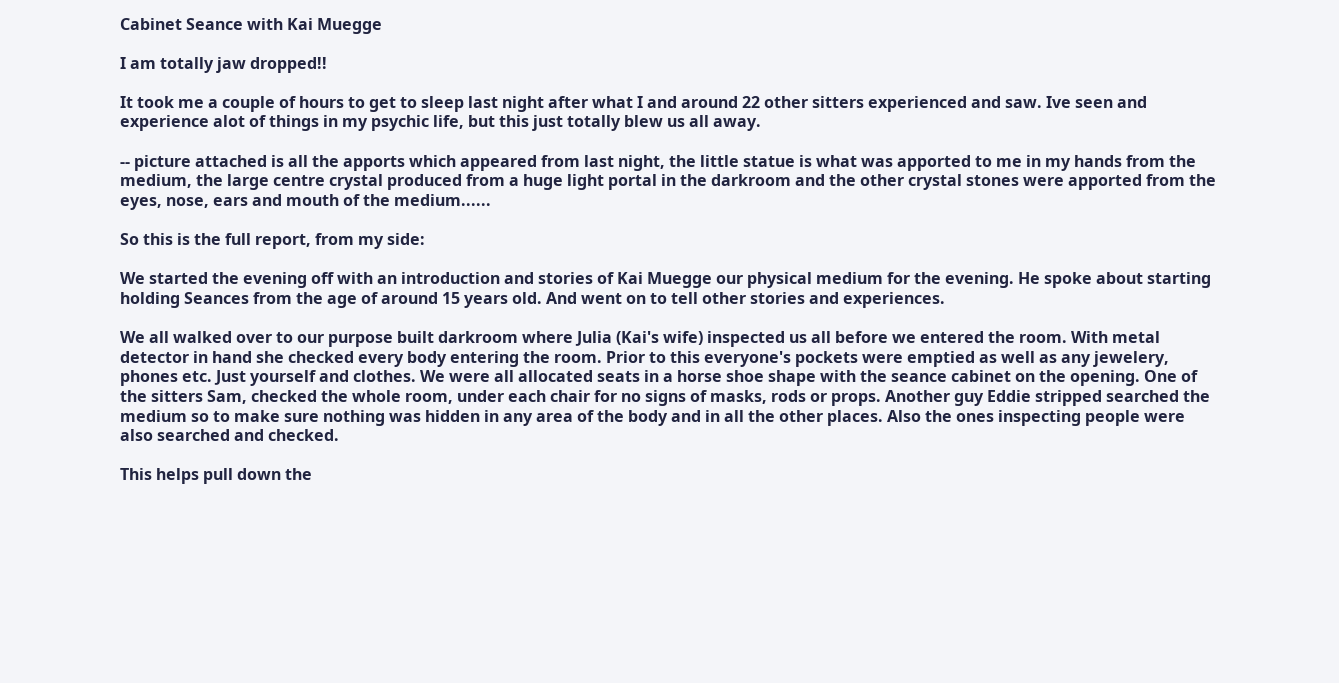Cabinet Seance with Kai Muegge

I am totally jaw dropped!!

It took me a couple of hours to get to sleep last night after what I and around 22 other sitters experienced and saw. Ive seen and experience alot of things in my psychic life, but this just totally blew us all away.

-- picture attached is all the apports which appeared from last night, the little statue is what was apported to me in my hands from the medium, the large centre crystal produced from a huge light portal in the darkroom and the other crystal stones were apported from the eyes, nose, ears and mouth of the medium......

So this is the full report, from my side:

We started the evening off with an introduction and stories of Kai Muegge our physical medium for the evening. He spoke about starting holding Seances from the age of around 15 years old. And went on to tell other stories and experiences.

We all walked over to our purpose built darkroom where Julia (Kai's wife) inspected us all before we entered the room. With metal detector in hand she checked every body entering the room. Prior to this everyone's pockets were emptied as well as any jewelery, phones etc. Just yourself and clothes. We were all allocated seats in a horse shoe shape with the seance cabinet on the opening. One of the sitters Sam, checked the whole room, under each chair for no signs of masks, rods or props. Another guy Eddie stripped searched the medium so to make sure nothing was hidden in any area of the body and in all the other places. Also the ones inspecting people were also searched and checked.

This helps pull down the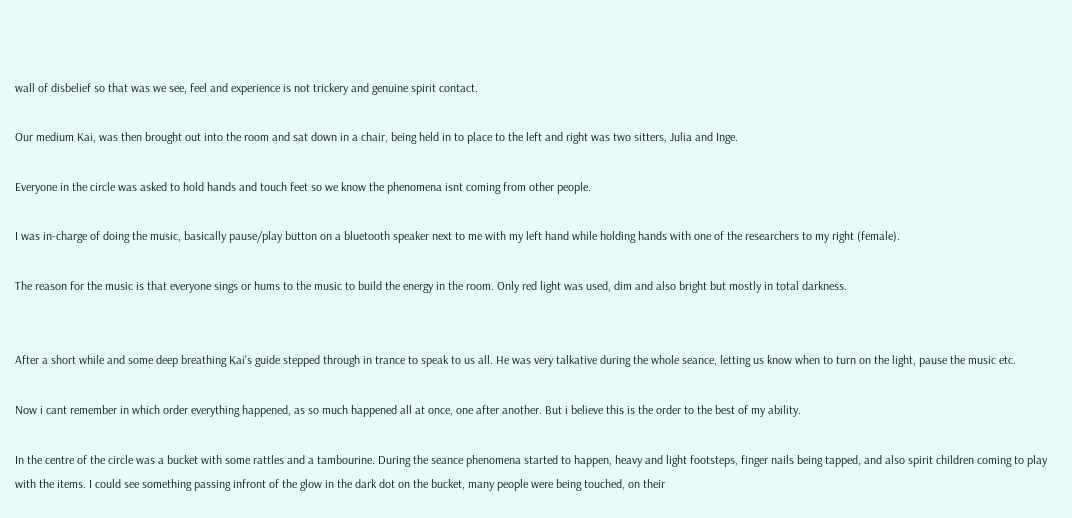wall of disbelief so that was we see, feel and experience is not trickery and genuine spirit contact.

Our medium Kai, was then brought out into the room and sat down in a chair, being held in to place to the left and right was two sitters, Julia and Inge.

Everyone in the circle was asked to hold hands and touch feet so we know the phenomena isnt coming from other people.

I was in-charge of doing the music, basically pause/play button on a bluetooth speaker next to me with my left hand while holding hands with one of the researchers to my right (female).

The reason for the music is that everyone sings or hums to the music to build the energy in the room. Only red light was used, dim and also bright but mostly in total darkness.


After a short while and some deep breathing Kai's guide stepped through in trance to speak to us all. He was very talkative during the whole seance, letting us know when to turn on the light, pause the music etc.

Now i cant remember in which order everything happened, as so much happened all at once, one after another. But i believe this is the order to the best of my ability.

In the centre of the circle was a bucket with some rattles and a tambourine. During the seance phenomena started to happen, heavy and light footsteps, finger nails being tapped, and also spirit children coming to play with the items. I could see something passing infront of the glow in the dark dot on the bucket, many people were being touched, on their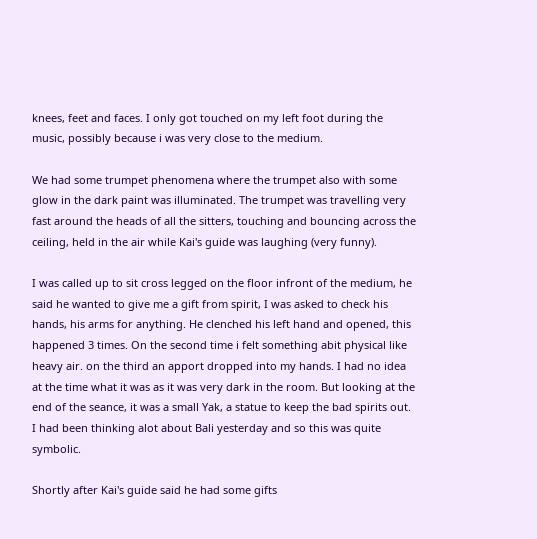knees, feet and faces. I only got touched on my left foot during the music, possibly because i was very close to the medium.

We had some trumpet phenomena where the trumpet also with some glow in the dark paint was illuminated. The trumpet was travelling very fast around the heads of all the sitters, touching and bouncing across the ceiling, held in the air while Kai's guide was laughing (very funny).

I was called up to sit cross legged on the floor infront of the medium, he said he wanted to give me a gift from spirit, I was asked to check his hands, his arms for anything. He clenched his left hand and opened, this happened 3 times. On the second time i felt something abit physical like heavy air. on the third an apport dropped into my hands. I had no idea at the time what it was as it was very dark in the room. But looking at the end of the seance, it was a small Yak, a statue to keep the bad spirits out. I had been thinking alot about Bali yesterday and so this was quite symbolic.

Shortly after Kai's guide said he had some gifts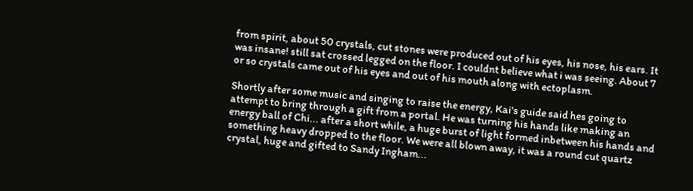from spirit, about 50 crystals, cut stones were produced out of his eyes, his nose, his ears. It was insane! still sat crossed legged on the floor. I couldnt believe what i was seeing. About 7 or so crystals came out of his eyes and out of his mouth along with ectoplasm.

Shortly after some music and singing to raise the energy, Kai's guide said hes going to attempt to bring through a gift from a portal. He was turning his hands like making an energy ball of Chi... after a short while, a huge burst of light formed inbetween his hands and something heavy dropped to the floor. We were all blown away, it was a round cut quartz crystal, huge and gifted to Sandy Ingham...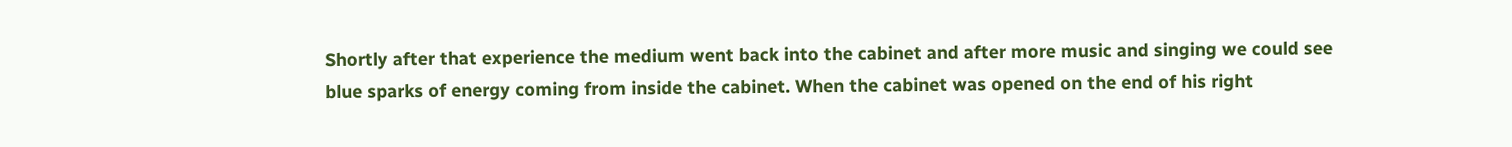Shortly after that experience the medium went back into the cabinet and after more music and singing we could see blue sparks of energy coming from inside the cabinet. When the cabinet was opened on the end of his right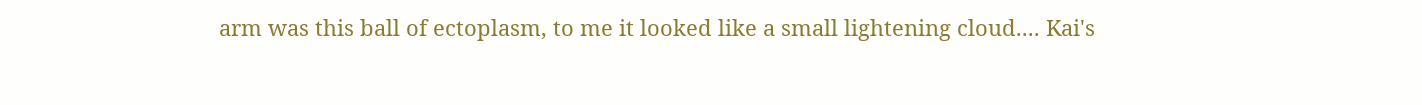arm was this ball of ectoplasm, to me it looked like a small lightening cloud.... Kai's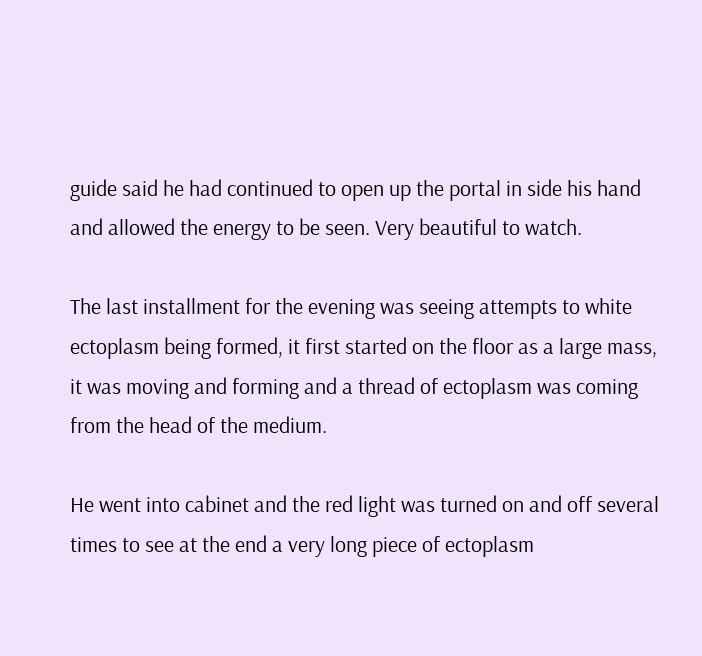guide said he had continued to open up the portal in side his hand and allowed the energy to be seen. Very beautiful to watch.

The last installment for the evening was seeing attempts to white ectoplasm being formed, it first started on the floor as a large mass, it was moving and forming and a thread of ectoplasm was coming from the head of the medium.

He went into cabinet and the red light was turned on and off several times to see at the end a very long piece of ectoplasm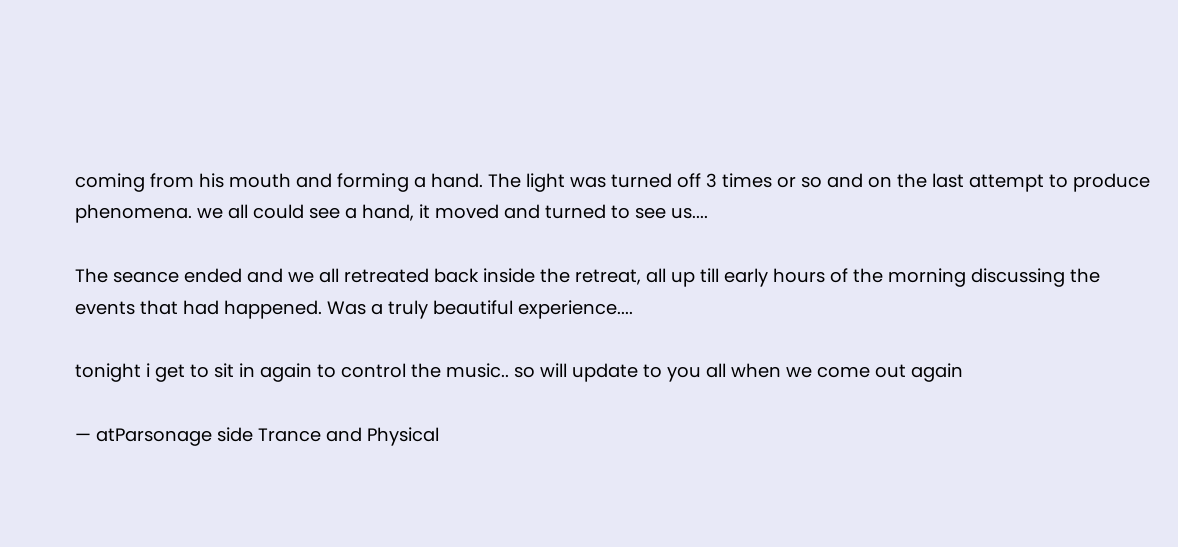coming from his mouth and forming a hand. The light was turned off 3 times or so and on the last attempt to produce phenomena. we all could see a hand, it moved and turned to see us....

The seance ended and we all retreated back inside the retreat, all up till early hours of the morning discussing the events that had happened. Was a truly beautiful experience....

tonight i get to sit in again to control the music.. so will update to you all when we come out again

— atParsonage side Trance and Physical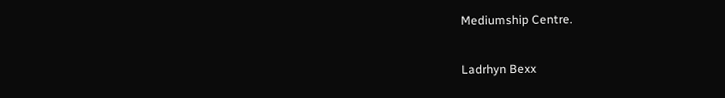Mediumship Centre.

Ladrhyn Bexx